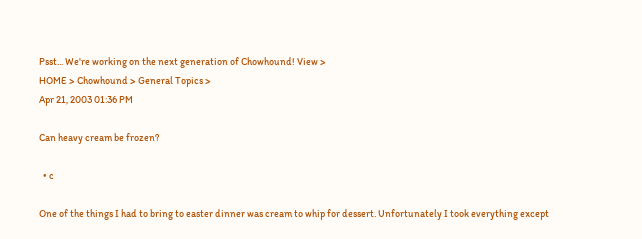Psst... We're working on the next generation of Chowhound! View >
HOME > Chowhound > General Topics >
Apr 21, 2003 01:36 PM

Can heavy cream be frozen?

  • c

One of the things I had to bring to easter dinner was cream to whip for dessert. Unfortunately I took everything except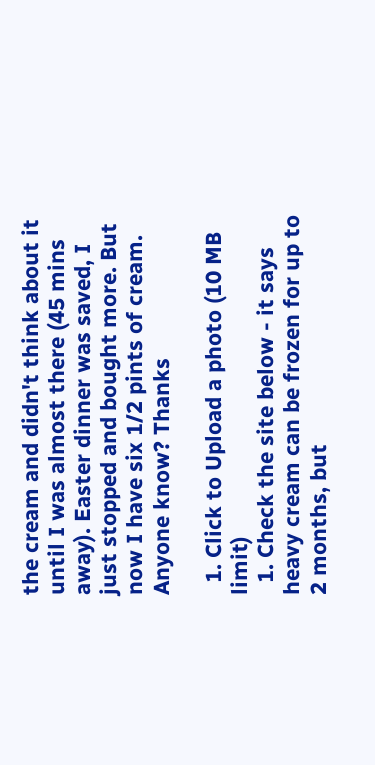the cream and didn't think about it until I was almost there (45 mins away). Easter dinner was saved, I just stopped and bought more. But now I have six 1/2 pints of cream. Anyone know? Thanks

  1. Click to Upload a photo (10 MB limit)
  1. Check the site below - it says heavy cream can be frozen for up to 2 months, but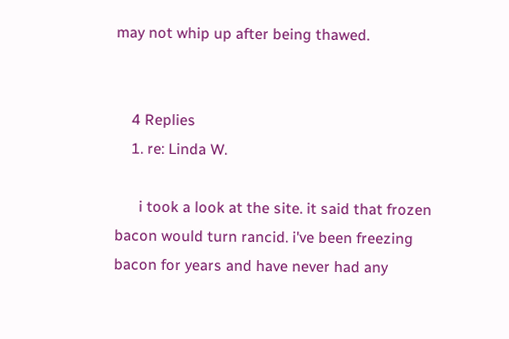may not whip up after being thawed.


    4 Replies
    1. re: Linda W.

      i took a look at the site. it said that frozen bacon would turn rancid. i've been freezing bacon for years and have never had any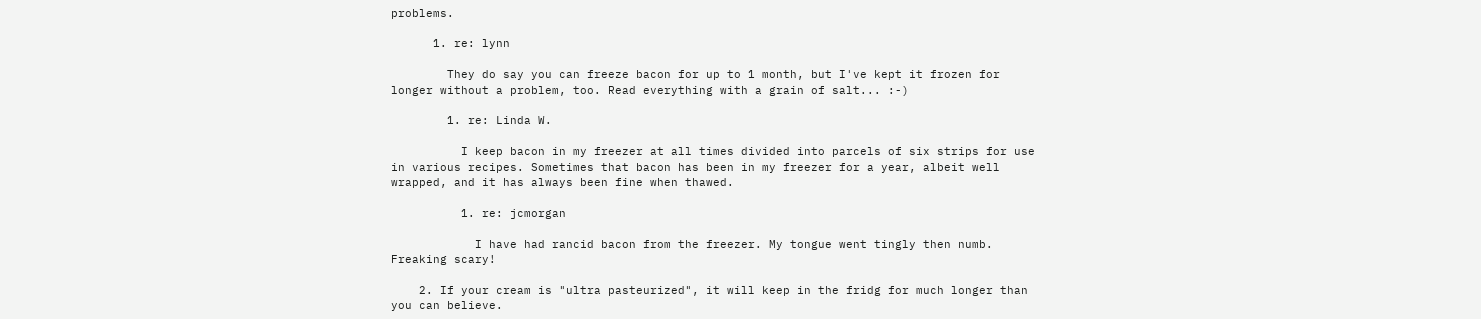problems.

      1. re: lynn

        They do say you can freeze bacon for up to 1 month, but I've kept it frozen for longer without a problem, too. Read everything with a grain of salt... :-)

        1. re: Linda W.

          I keep bacon in my freezer at all times divided into parcels of six strips for use in various recipes. Sometimes that bacon has been in my freezer for a year, albeit well wrapped, and it has always been fine when thawed.

          1. re: jcmorgan

            I have had rancid bacon from the freezer. My tongue went tingly then numb. Freaking scary!

    2. If your cream is "ultra pasteurized", it will keep in the fridg for much longer than you can believe.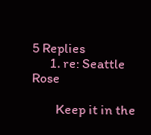5 Replies
      1. re: Seattle Rose

        Keep it in the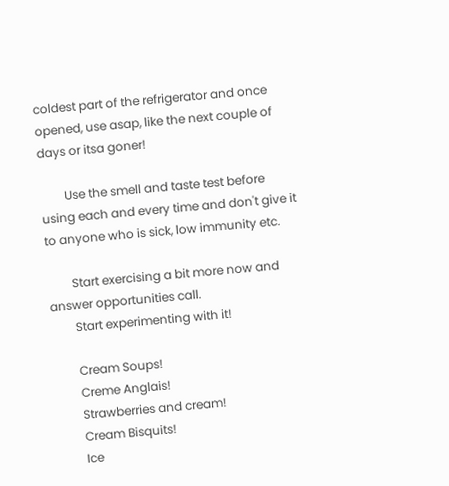coldest part of the refrigerator and once opened, use asap, like the next couple of days or itsa goner!

        Use the smell and taste test before using each and every time and don't give it to anyone who is sick, low immunity etc.

        Start exercising a bit more now and answer opportunities call.
        Start experimenting with it!

        Cream Soups!
        Creme Anglais!
        Strawberries and cream!
        Cream Bisquits!
        Ice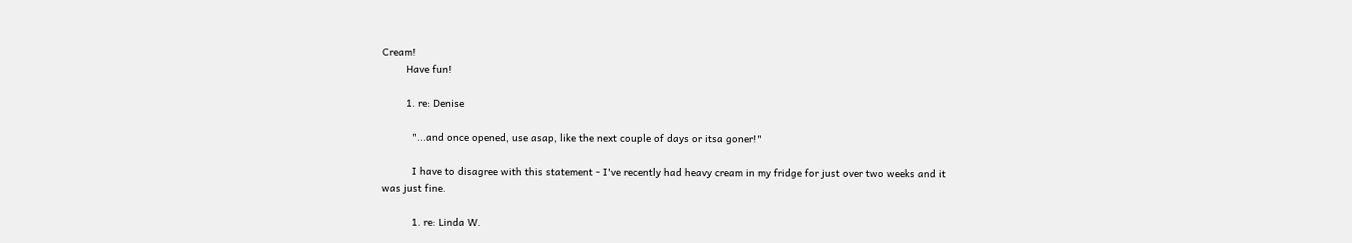Cream!
        Have fun!

        1. re: Denise

          "...and once opened, use asap, like the next couple of days or itsa goner!"

          I have to disagree with this statement - I've recently had heavy cream in my fridge for just over two weeks and it was just fine.

          1. re: Linda W.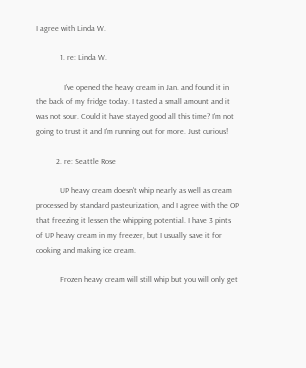I agree with Linda W.

            1. re: Linda W.

              I've opened the heavy cream in Jan. and found it in the back of my fridge today. I tasted a small amount and it was not sour. Could it have stayed good all this time? I'm not going to trust it and I'm running out for more. Just curious!

          2. re: Seattle Rose

            UP heavy cream doesn't whip nearly as well as cream processed by standard pasteurization, and I agree with the OP that freezing it lessen the whipping potential. I have 3 pints of UP heavy cream in my freezer, but I usually save it for cooking and making ice cream.

            Frozen heavy cream will still whip but you will only get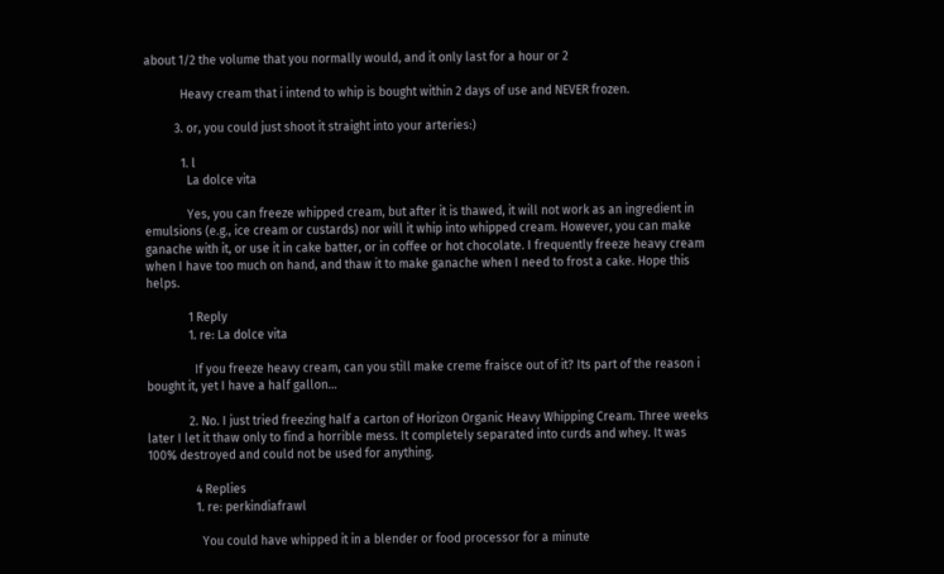about 1/2 the volume that you normally would, and it only last for a hour or 2

            Heavy cream that i intend to whip is bought within 2 days of use and NEVER frozen.

          3. or, you could just shoot it straight into your arteries:)

            1. l
              La dolce vita

              Yes, you can freeze whipped cream, but after it is thawed, it will not work as an ingredient in emulsions (e.g., ice cream or custards) nor will it whip into whipped cream. However, you can make ganache with it, or use it in cake batter, or in coffee or hot chocolate. I frequently freeze heavy cream when I have too much on hand, and thaw it to make ganache when I need to frost a cake. Hope this helps.

              1 Reply
              1. re: La dolce vita

                If you freeze heavy cream, can you still make creme fraisce out of it? Its part of the reason i bought it, yet I have a half gallon...

              2. No. I just tried freezing half a carton of Horizon Organic Heavy Whipping Cream. Three weeks later I let it thaw only to find a horrible mess. It completely separated into curds and whey. It was 100% destroyed and could not be used for anything.

                4 Replies
                1. re: perkindiafrawl

                  You could have whipped it in a blender or food processor for a minute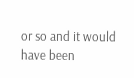or so and it would have been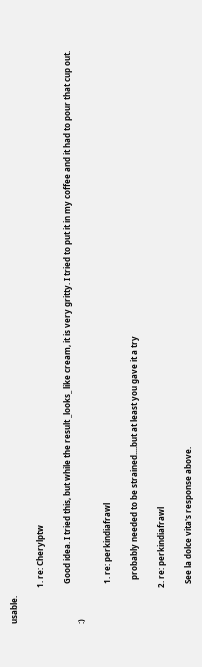usable.

                  1. re: Cherylptw

                    Good idea. I tried this, but while the result _looks_ like cream, it is very gritty. I tried to put it in my coffee and it had to pour that cup out. :)

                    1. re: perkindiafrawl

                      probably needed to be strained....but at least you gave it a try

                  2. re: perkindiafrawl

                    See la dolce vita's response above.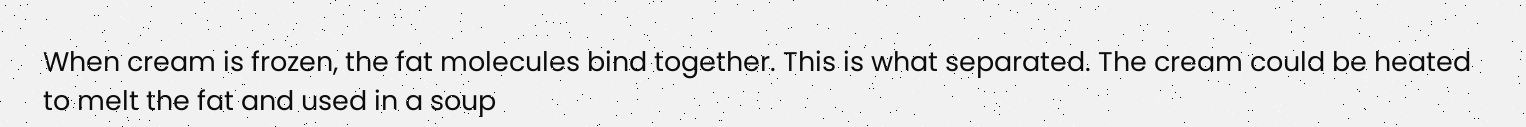When cream is frozen, the fat molecules bind together. This is what separated. The cream could be heated to melt the fat and used in a soup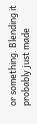or something. Blending it probably just made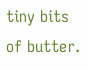tiny bits of butter.